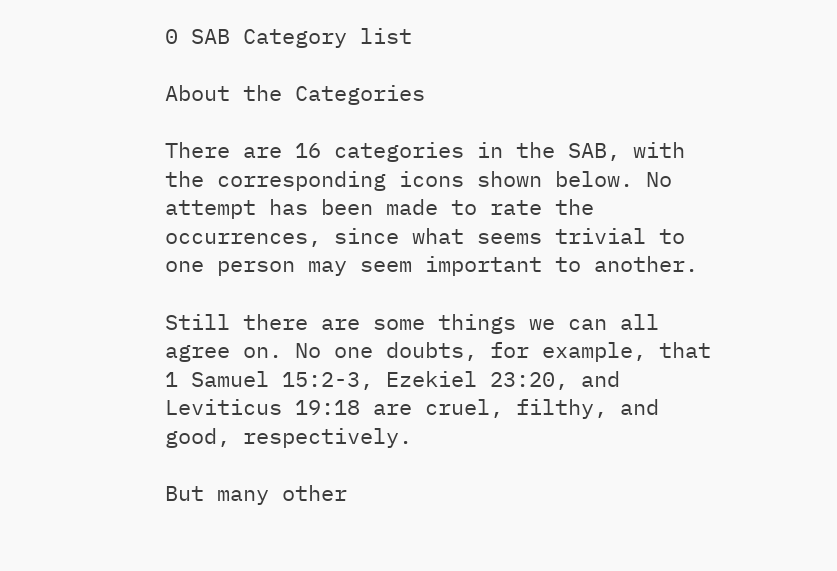0 SAB Category list

About the Categories

There are 16 categories in the SAB, with the corresponding icons shown below. No attempt has been made to rate the occurrences, since what seems trivial to one person may seem important to another.

Still there are some things we can all agree on. No one doubts, for example, that 1 Samuel 15:2-3, Ezekiel 23:20, and Leviticus 19:18 are cruel, filthy, and good, respectively.

But many other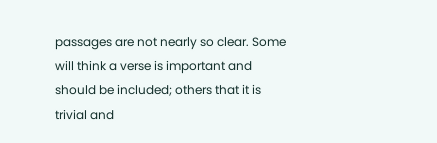passages are not nearly so clear. Some will think a verse is important and should be included; others that it is trivial and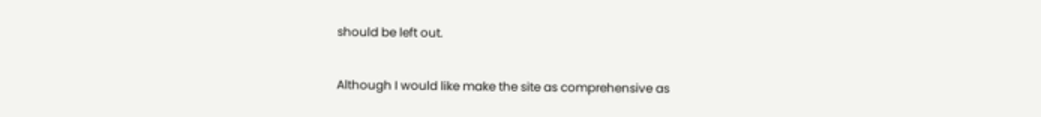should be left out.

Although I would like make the site as comprehensive as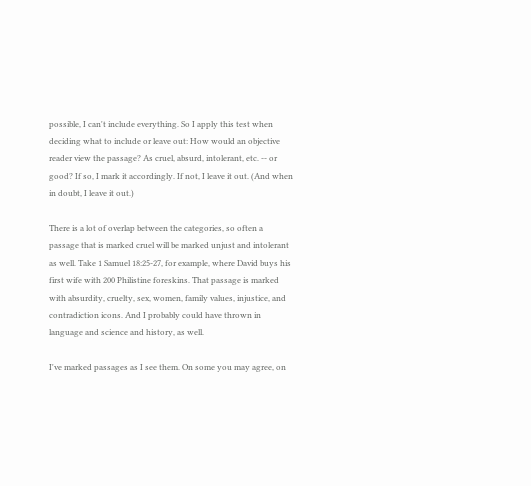possible, I can't include everything. So I apply this test when deciding what to include or leave out: How would an objective reader view the passage? As cruel, absurd, intolerant, etc. -- or good? If so, I mark it accordingly. If not, I leave it out. (And when in doubt, I leave it out.)

There is a lot of overlap between the categories, so often a passage that is marked cruel will be marked unjust and intolerant as well. Take 1 Samuel 18:25-27, for example, where David buys his first wife with 200 Philistine foreskins. That passage is marked with absurdity, cruelty, sex, women, family values, injustice, and contradiction icons. And I probably could have thrown in language and science and history, as well.

I've marked passages as I see them. On some you may agree, on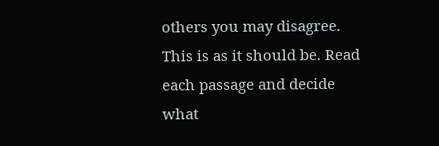others you may disagree. This is as it should be. Read each passage and decide what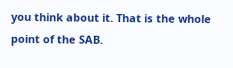you think about it. That is the whole point of the SAB.